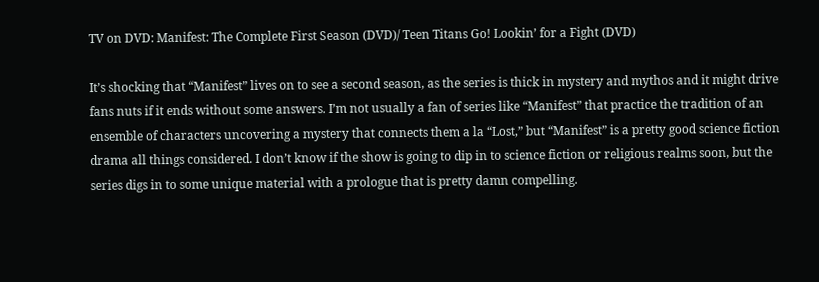TV on DVD: Manifest: The Complete First Season (DVD)/ Teen Titans Go! Lookin’ for a Fight (DVD)

It’s shocking that “Manifest” lives on to see a second season, as the series is thick in mystery and mythos and it might drive fans nuts if it ends without some answers. I’m not usually a fan of series like “Manifest” that practice the tradition of an ensemble of characters uncovering a mystery that connects them a la “Lost,” but “Manifest” is a pretty good science fiction drama all things considered. I don’t know if the show is going to dip in to science fiction or religious realms soon, but the series digs in to some unique material with a prologue that is pretty damn compelling.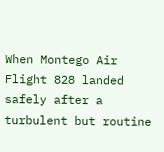When Montego Air Flight 828 landed safely after a turbulent but routine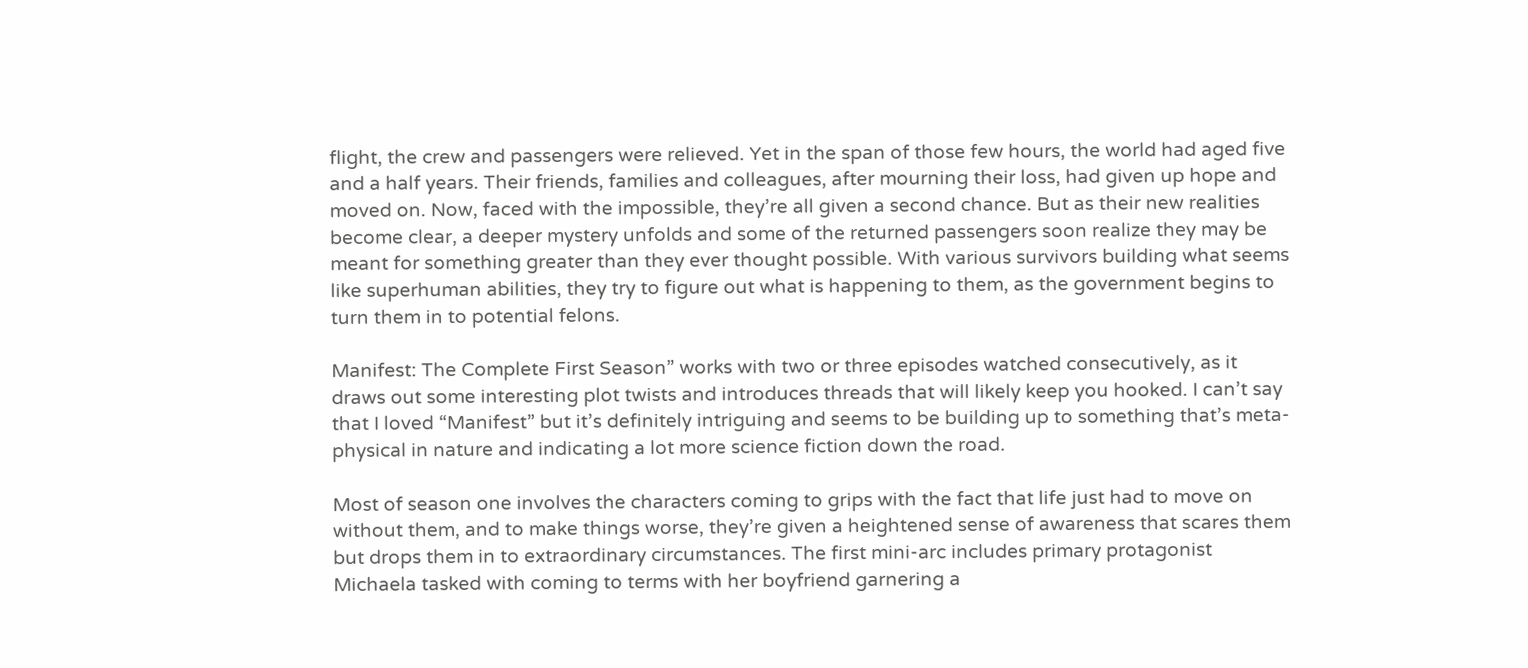flight, the crew and passengers were relieved. Yet in the span of those few hours, the world had aged five and a half years. Their friends, families and colleagues, after mourning their loss, had given up hope and moved on. Now, faced with the impossible, they’re all given a second chance. But as their new realities become clear, a deeper mystery unfolds and some of the returned passengers soon realize they may be meant for something greater than they ever thought possible. With various survivors building what seems like superhuman abilities, they try to figure out what is happening to them, as the government begins to turn them in to potential felons.

Manifest: The Complete First Season” works with two or three episodes watched consecutively, as it draws out some interesting plot twists and introduces threads that will likely keep you hooked. I can’t say that I loved “Manifest” but it’s definitely intriguing and seems to be building up to something that’s meta-physical in nature and indicating a lot more science fiction down the road.

Most of season one involves the characters coming to grips with the fact that life just had to move on without them, and to make things worse, they’re given a heightened sense of awareness that scares them but drops them in to extraordinary circumstances. The first mini-arc includes primary protagonist Michaela tasked with coming to terms with her boyfriend garnering a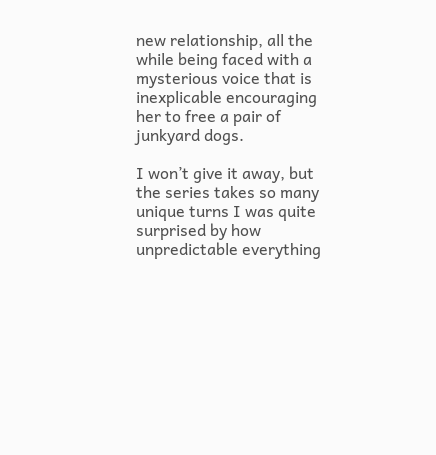new relationship, all the while being faced with a mysterious voice that is inexplicable encouraging her to free a pair of junkyard dogs.

I won’t give it away, but the series takes so many unique turns I was quite surprised by how unpredictable everything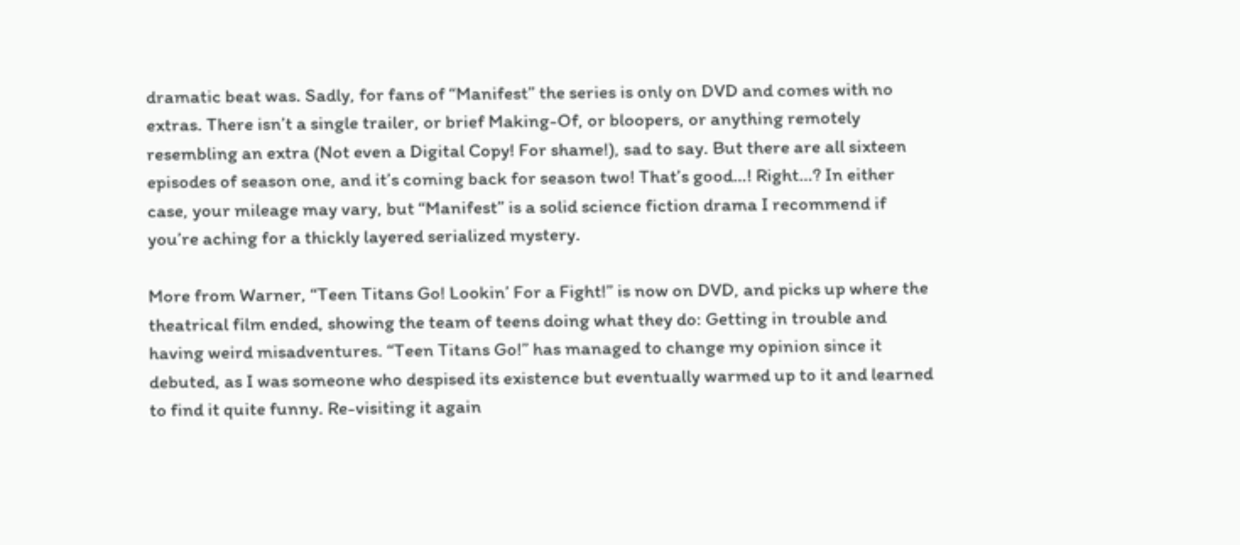dramatic beat was. Sadly, for fans of “Manifest” the series is only on DVD and comes with no extras. There isn’t a single trailer, or brief Making-Of, or bloopers, or anything remotely resembling an extra (Not even a Digital Copy! For shame!), sad to say. But there are all sixteen episodes of season one, and it’s coming back for season two! That’s good…! Right…? In either case, your mileage may vary, but “Manifest” is a solid science fiction drama I recommend if you’re aching for a thickly layered serialized mystery.

More from Warner, “Teen Titans Go! Lookin’ For a Fight!” is now on DVD, and picks up where the theatrical film ended, showing the team of teens doing what they do: Getting in trouble and having weird misadventures. “Teen Titans Go!” has managed to change my opinion since it debuted, as I was someone who despised its existence but eventually warmed up to it and learned to find it quite funny. Re-visiting it again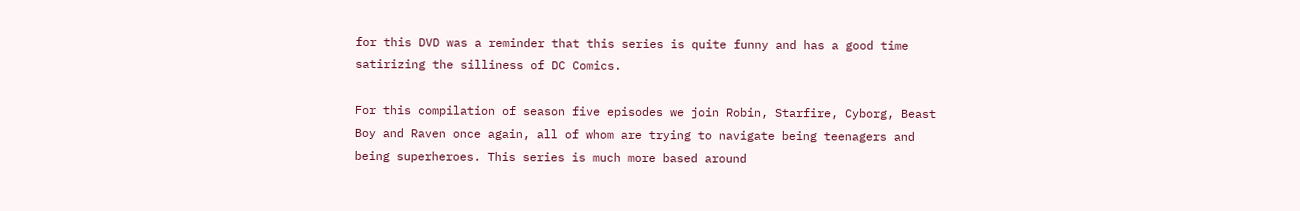for this DVD was a reminder that this series is quite funny and has a good time satirizing the silliness of DC Comics.

For this compilation of season five episodes we join Robin, Starfire, Cyborg, Beast Boy and Raven once again, all of whom are trying to navigate being teenagers and being superheroes. This series is much more based around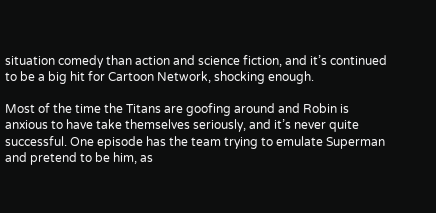situation comedy than action and science fiction, and it’s continued to be a big hit for Cartoon Network, shocking enough.

Most of the time the Titans are goofing around and Robin is anxious to have take themselves seriously, and it’s never quite successful. One episode has the team trying to emulate Superman and pretend to be him, as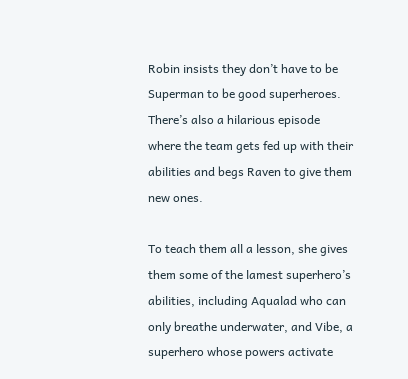Robin insists they don’t have to be Superman to be good superheroes. There’s also a hilarious episode where the team gets fed up with their abilities and begs Raven to give them new ones.

To teach them all a lesson, she gives them some of the lamest superhero’s abilities, including Aqualad who can only breathe underwater, and Vibe, a superhero whose powers activate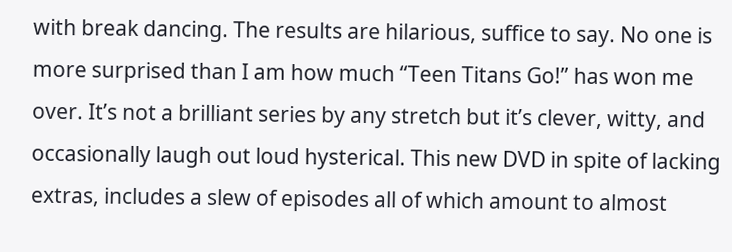with break dancing. The results are hilarious, suffice to say. No one is more surprised than I am how much “Teen Titans Go!” has won me over. It’s not a brilliant series by any stretch but it’s clever, witty, and occasionally laugh out loud hysterical. This new DVD in spite of lacking extras, includes a slew of episodes all of which amount to almost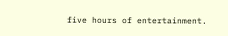five hours of entertainment.